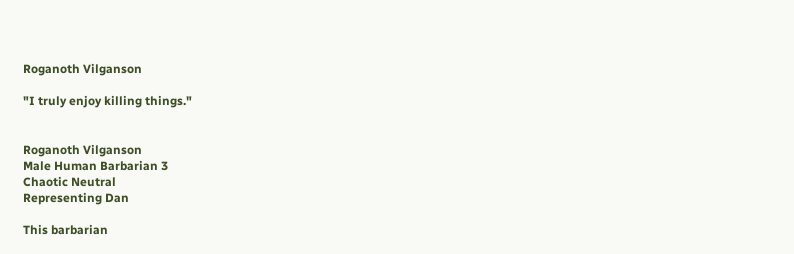Roganoth Vilganson

"I truly enjoy killing things."


Roganoth Vilganson
Male Human Barbarian 3
Chaotic Neutral
Representing Dan

This barbarian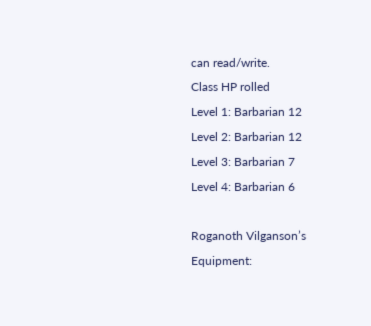can read/write.
Class HP rolled
Level 1: Barbarian 12
Level 2: Barbarian 12
Level 3: Barbarian 7
Level 4: Barbarian 6

Roganoth Vilganson’s Equipment: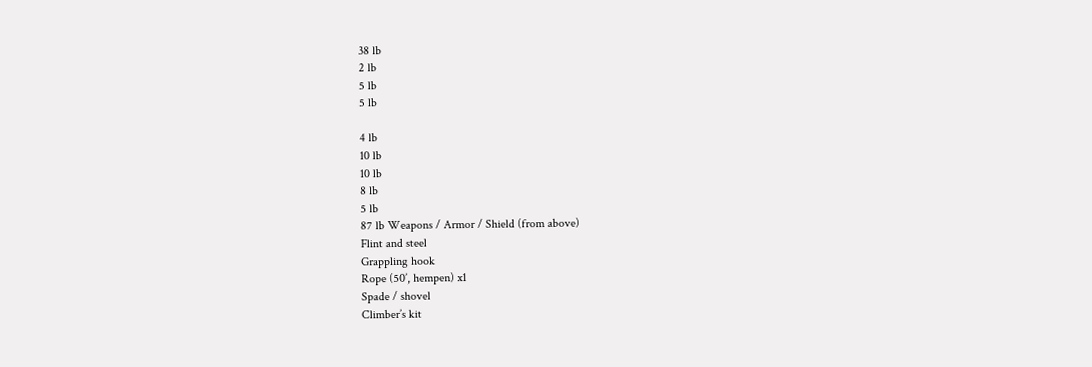38 lb
2 lb
5 lb
5 lb

4 lb
10 lb
10 lb
8 lb
5 lb
87 lb Weapons / Armor / Shield (from above)
Flint and steel
Grappling hook
Rope (50’, hempen) x1
Spade / shovel
Climber’s kit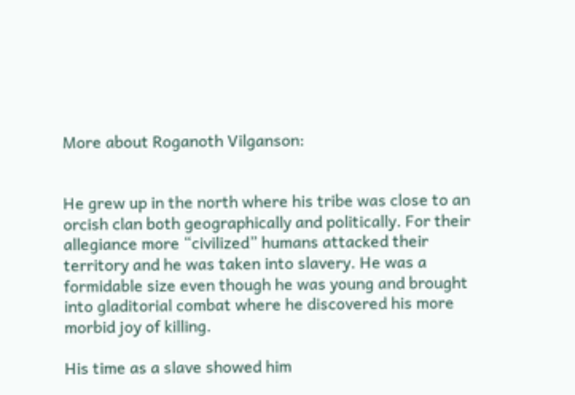More about Roganoth Vilganson:


He grew up in the north where his tribe was close to an orcish clan both geographically and politically. For their allegiance more “civilized” humans attacked their territory and he was taken into slavery. He was a formidable size even though he was young and brought into gladitorial combat where he discovered his more morbid joy of killing.

His time as a slave showed him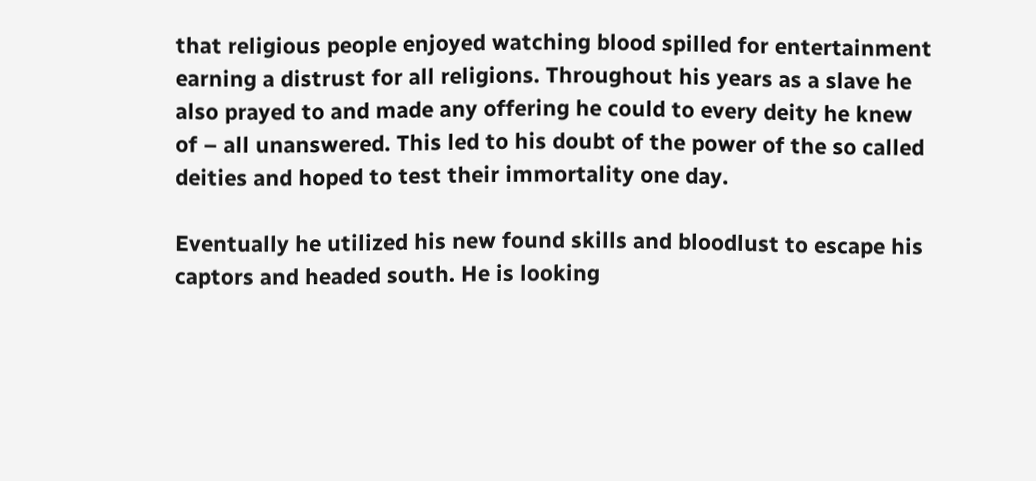that religious people enjoyed watching blood spilled for entertainment earning a distrust for all religions. Throughout his years as a slave he also prayed to and made any offering he could to every deity he knew of – all unanswered. This led to his doubt of the power of the so called deities and hoped to test their immortality one day.

Eventually he utilized his new found skills and bloodlust to escape his captors and headed south. He is looking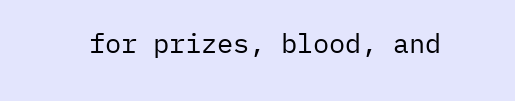for prizes, blood, and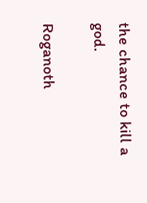the chance to kill a god.

Roganoth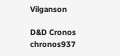Vilganson

D&D Cronos chronos937